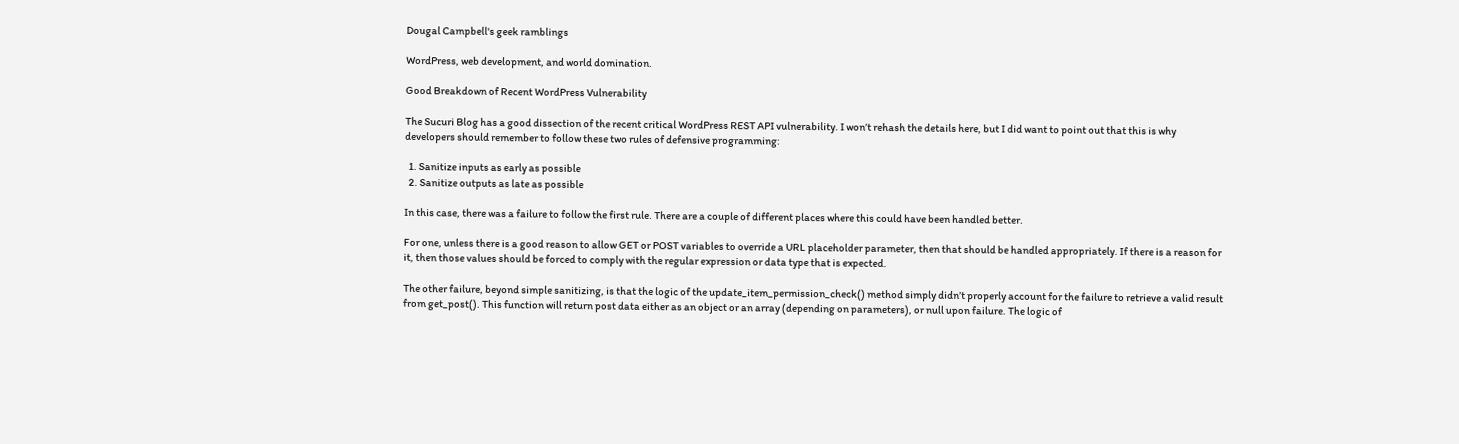Dougal Campbell's geek ramblings

WordPress, web development, and world domination.

Good Breakdown of Recent WordPress Vulnerability

The Sucuri Blog has a good dissection of the recent critical WordPress REST API vulnerability. I won’t rehash the details here, but I did want to point out that this is why developers should remember to follow these two rules of defensive programming:

  1. Sanitize inputs as early as possible
  2. Sanitize outputs as late as possible

In this case, there was a failure to follow the first rule. There are a couple of different places where this could have been handled better.

For one, unless there is a good reason to allow GET or POST variables to override a URL placeholder parameter, then that should be handled appropriately. If there is a reason for it, then those values should be forced to comply with the regular expression or data type that is expected.

The other failure, beyond simple sanitizing, is that the logic of the update_item_permission_check() method simply didn’t properly account for the failure to retrieve a valid result from get_post(). This function will return post data either as an object or an array (depending on parameters), or null upon failure. The logic of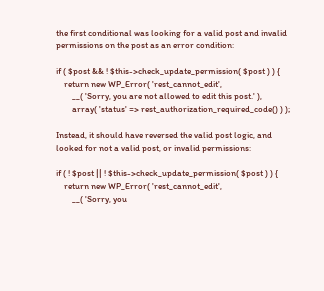the first conditional was looking for a valid post and invalid permissions on the post as an error condition:

if ( $post && ! $this->check_update_permission( $post ) ) {
    return new WP_Error( 'rest_cannot_edit',
        __( 'Sorry, you are not allowed to edit this post.' ),
        array( 'status' => rest_authorization_required_code() ) );

Instead, it should have reversed the valid post logic, and looked for not a valid post, or invalid permissions:

if ( ! $post || ! $this->check_update_permission( $post ) ) {
    return new WP_Error( 'rest_cannot_edit',
        __( 'Sorry, you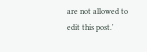are not allowed to edit this post.'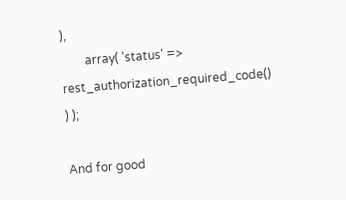),
        array( 'status' => rest_authorization_required_code() ) );

And for good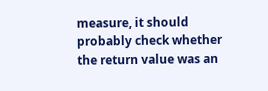measure, it should probably check whether the return value was an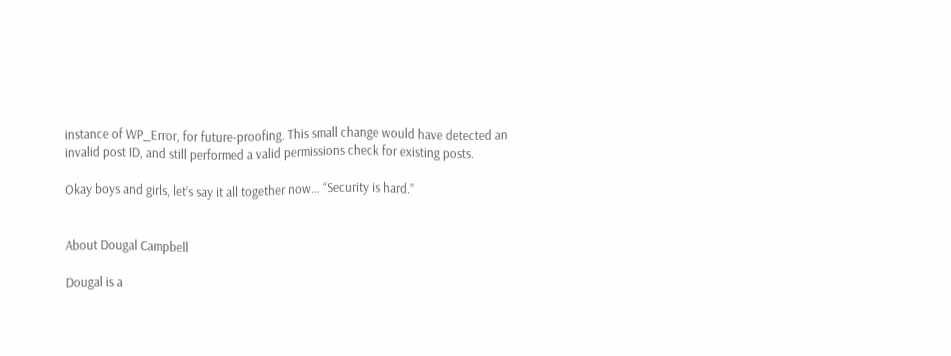instance of WP_Error, for future-proofing. This small change would have detected an invalid post ID, and still performed a valid permissions check for existing posts.

Okay boys and girls, let’s say it all together now… “Security is hard.”


About Dougal Campbell

Dougal is a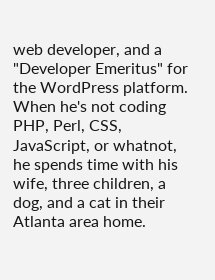web developer, and a "Developer Emeritus" for the WordPress platform. When he's not coding PHP, Perl, CSS, JavaScript, or whatnot, he spends time with his wife, three children, a dog, and a cat in their Atlanta area home.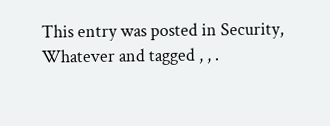This entry was posted in Security, Whatever and tagged , , .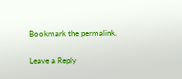Bookmark the permalink.

Leave a Reply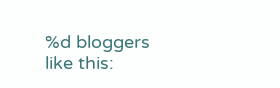%d bloggers like this: